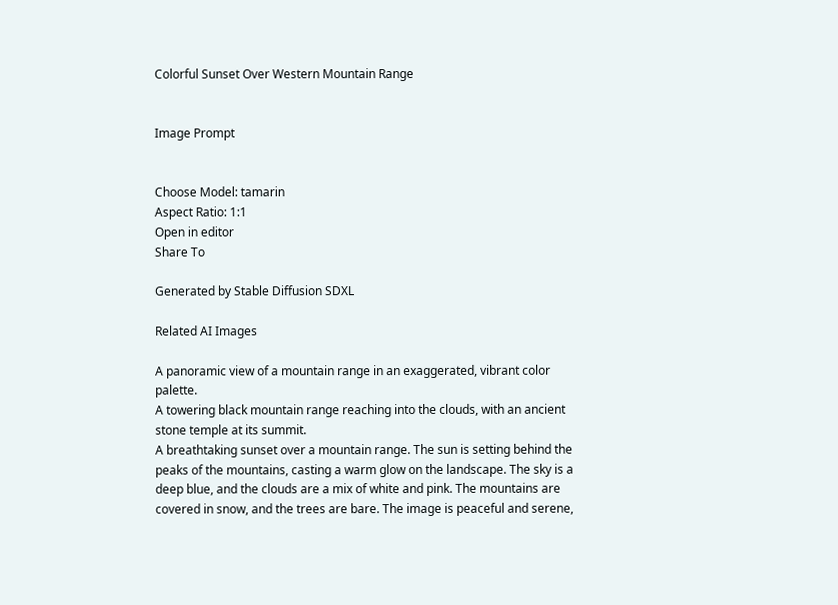Colorful Sunset Over Western Mountain Range


Image Prompt


Choose Model: tamarin
Aspect Ratio: 1:1
Open in editor
Share To

Generated by Stable Diffusion SDXL

Related AI Images

A panoramic view of a mountain range in an exaggerated, vibrant color palette.
A towering black mountain range reaching into the clouds, with an ancient stone temple at its summit.
A breathtaking sunset over a mountain range. The sun is setting behind the peaks of the mountains, casting a warm glow on the landscape. The sky is a deep blue, and the clouds are a mix of white and pink. The mountains are covered in snow, and the trees are bare. The image is peaceful and serene,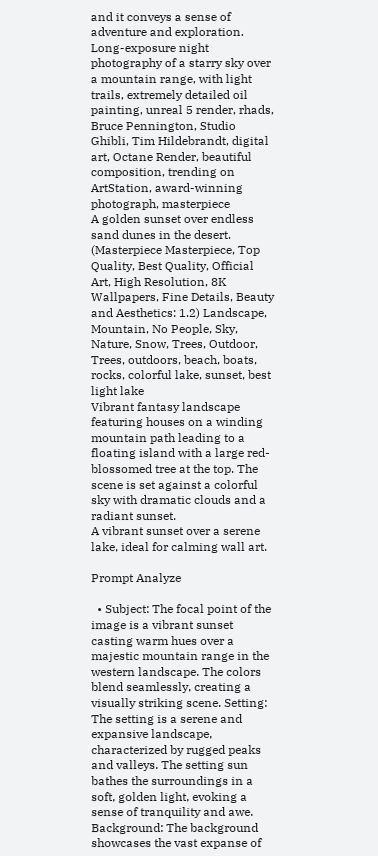and it conveys a sense of adventure and exploration.
Long-exposure night photography of a starry sky over a mountain range, with light trails, extremely detailed oil painting, unreal 5 render, rhads, Bruce Pennington, Studio Ghibli, Tim Hildebrandt, digital art, Octane Render, beautiful composition, trending on ArtStation, award-winning photograph, masterpiece
A golden sunset over endless sand dunes in the desert.
(Masterpiece Masterpiece, Top Quality, Best Quality, Official Art, High Resolution, 8K Wallpapers, Fine Details, Beauty and Aesthetics: 1.2) Landscape, Mountain, No People, Sky, Nature, Snow, Trees, Outdoor, Trees, outdoors, beach, boats, rocks, colorful lake, sunset, best light lake
Vibrant fantasy landscape featuring houses on a winding mountain path leading to a floating island with a large red-blossomed tree at the top. The scene is set against a colorful sky with dramatic clouds and a radiant sunset.
A vibrant sunset over a serene lake, ideal for calming wall art.

Prompt Analyze

  • Subject: The focal point of the image is a vibrant sunset casting warm hues over a majestic mountain range in the western landscape. The colors blend seamlessly, creating a visually striking scene. Setting: The setting is a serene and expansive landscape, characterized by rugged peaks and valleys. The setting sun bathes the surroundings in a soft, golden light, evoking a sense of tranquility and awe. Background: The background showcases the vast expanse of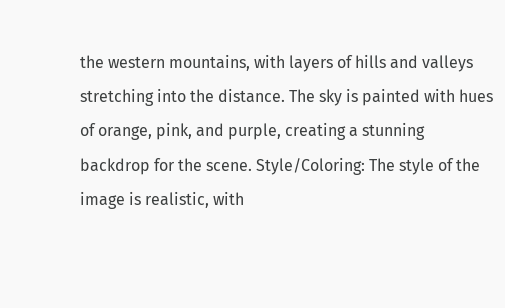the western mountains, with layers of hills and valleys stretching into the distance. The sky is painted with hues of orange, pink, and purple, creating a stunning backdrop for the scene. Style/Coloring: The style of the image is realistic, with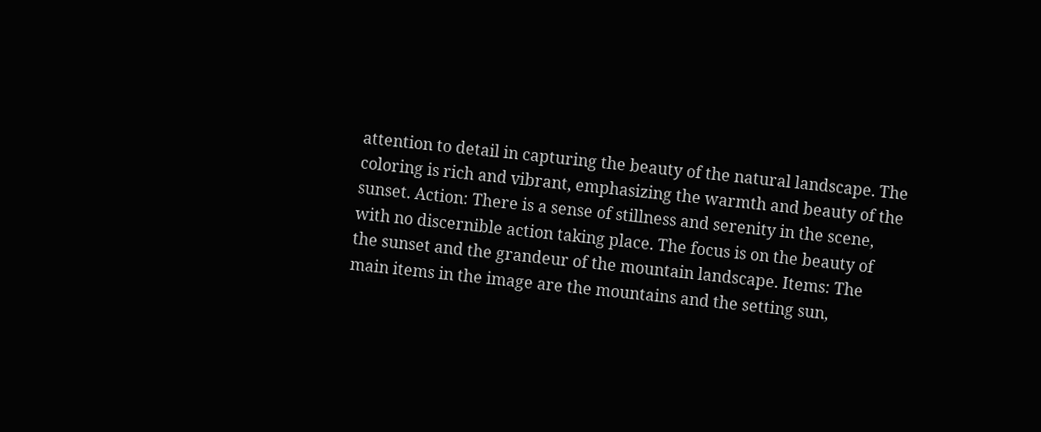attention to detail in capturing the beauty of the natural landscape. The coloring is rich and vibrant, emphasizing the warmth and beauty of the sunset. Action: There is a sense of stillness and serenity in the scene, with no discernible action taking place. The focus is on the beauty of the sunset and the grandeur of the mountain landscape. Items: The main items in the image are the mountains and the setting sun,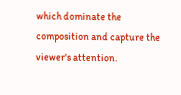which dominate the composition and capture the viewer's attention.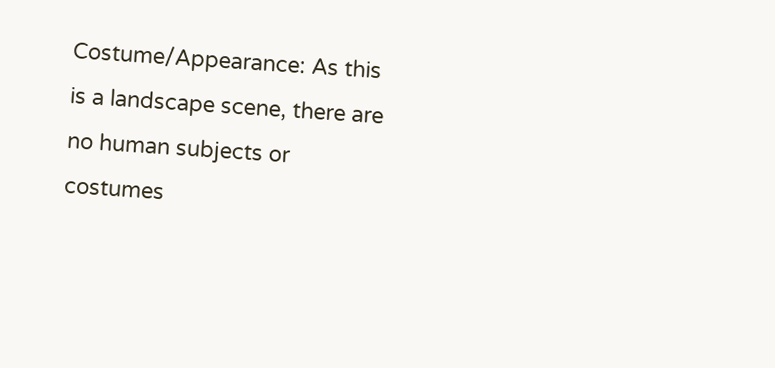Costume/Appearance: As this is a landscape scene, there are no human subjects or costumes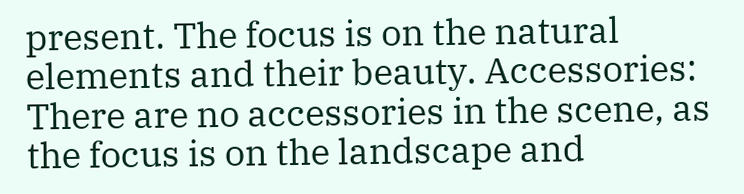present. The focus is on the natural elements and their beauty. Accessories: There are no accessories in the scene, as the focus is on the landscape and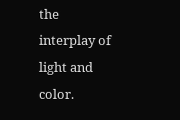the interplay of light and color.